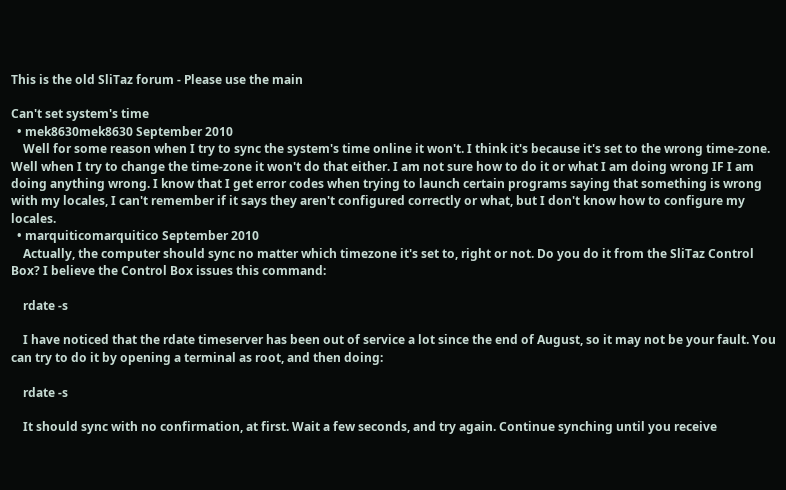This is the old SliTaz forum - Please use the main

Can't set system's time
  • mek8630mek8630 September 2010
    Well for some reason when I try to sync the system's time online it won't. I think it's because it's set to the wrong time-zone. Well when I try to change the time-zone it won't do that either. I am not sure how to do it or what I am doing wrong IF I am doing anything wrong. I know that I get error codes when trying to launch certain programs saying that something is wrong with my locales, I can't remember if it says they aren't configured correctly or what, but I don't know how to configure my locales.
  • marquiticomarquitico September 2010
    Actually, the computer should sync no matter which timezone it's set to, right or not. Do you do it from the SliTaz Control Box? I believe the Control Box issues this command:

    rdate -s

    I have noticed that the rdate timeserver has been out of service a lot since the end of August, so it may not be your fault. You can try to do it by opening a terminal as root, and then doing:

    rdate -s

    It should sync with no confirmation, at first. Wait a few seconds, and try again. Continue synching until you receive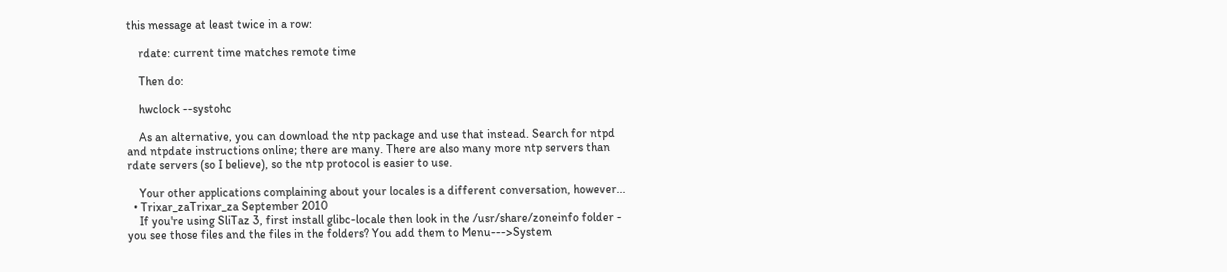this message at least twice in a row:

    rdate: current time matches remote time

    Then do:

    hwclock --systohc

    As an alternative, you can download the ntp package and use that instead. Search for ntpd and ntpdate instructions online; there are many. There are also many more ntp servers than rdate servers (so I believe), so the ntp protocol is easier to use.

    Your other applications complaining about your locales is a different conversation, however...
  • Trixar_zaTrixar_za September 2010
    If you're using SliTaz 3, first install glibc-locale then look in the /usr/share/zoneinfo folder - you see those files and the files in the folders? You add them to Menu--->System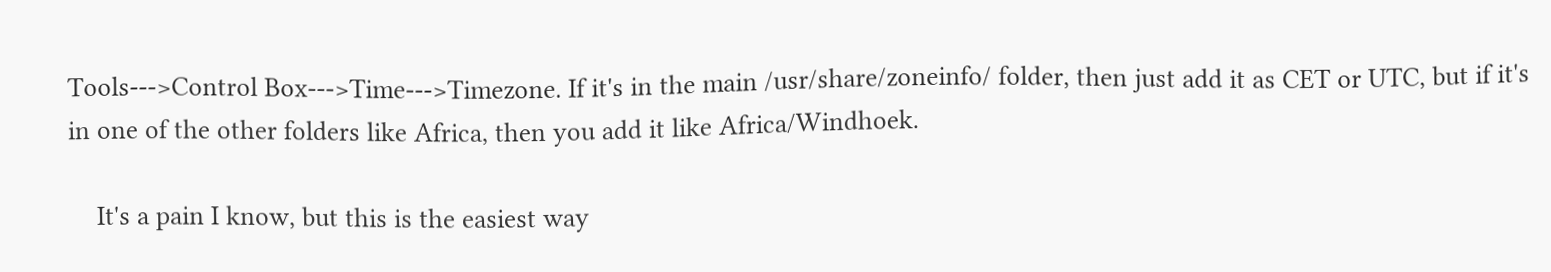Tools--->Control Box--->Time--->Timezone. If it's in the main /usr/share/zoneinfo/ folder, then just add it as CET or UTC, but if it's in one of the other folders like Africa, then you add it like Africa/Windhoek.

    It's a pain I know, but this is the easiest way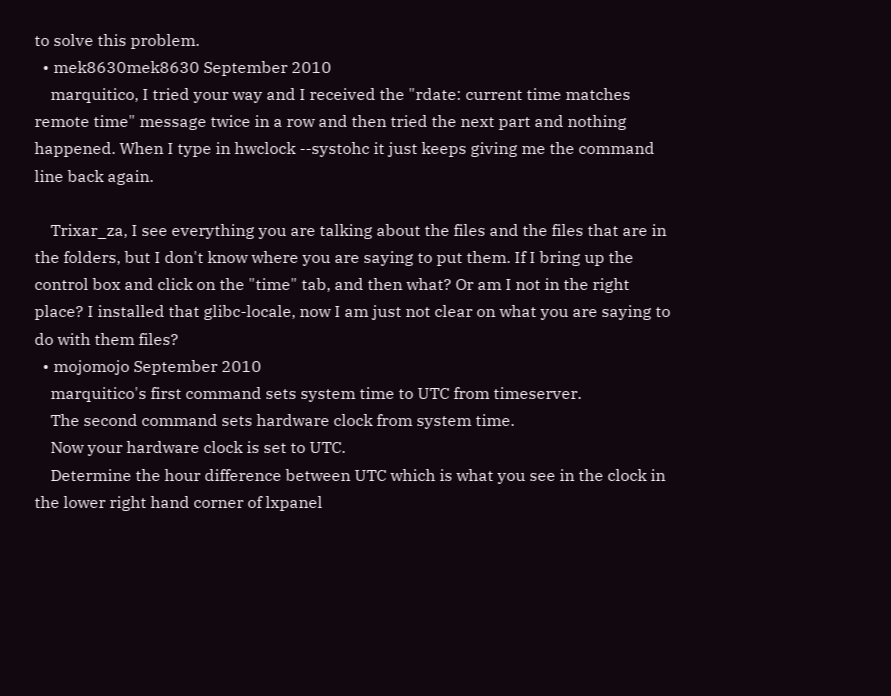to solve this problem.
  • mek8630mek8630 September 2010
    marquitico, I tried your way and I received the "rdate: current time matches remote time" message twice in a row and then tried the next part and nothing happened. When I type in hwclock --systohc it just keeps giving me the command line back again.

    Trixar_za, I see everything you are talking about the files and the files that are in the folders, but I don't know where you are saying to put them. If I bring up the control box and click on the "time" tab, and then what? Or am I not in the right place? I installed that glibc-locale, now I am just not clear on what you are saying to do with them files?
  • mojomojo September 2010
    marquitico's first command sets system time to UTC from timeserver.
    The second command sets hardware clock from system time.
    Now your hardware clock is set to UTC.
    Determine the hour difference between UTC which is what you see in the clock in the lower right hand corner of lxpanel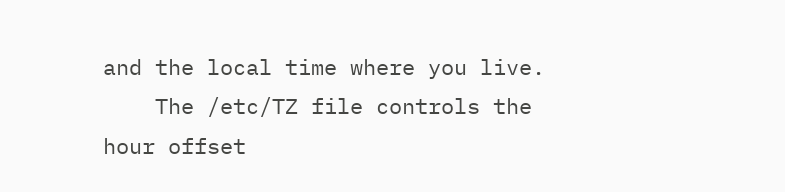and the local time where you live.
    The /etc/TZ file controls the hour offset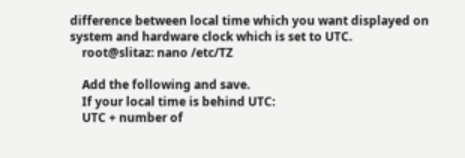difference between local time which you want displayed on system and hardware clock which is set to UTC.
    root@slitaz: nano /etc/TZ

    Add the following and save.
    If your local time is behind UTC:
    UTC + number of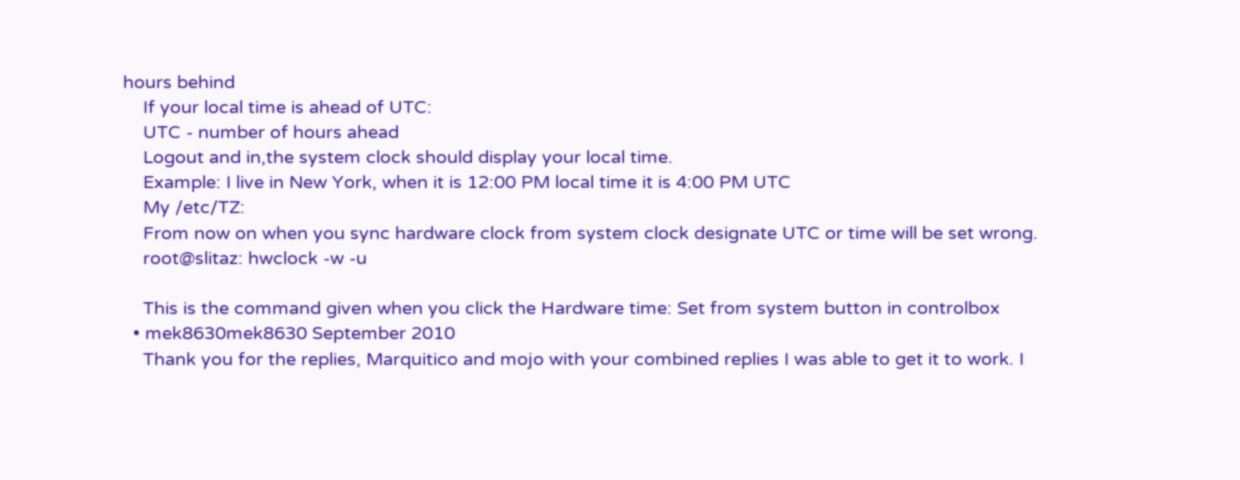hours behind
    If your local time is ahead of UTC:
    UTC - number of hours ahead
    Logout and in,the system clock should display your local time.
    Example: I live in New York, when it is 12:00 PM local time it is 4:00 PM UTC
    My /etc/TZ:
    From now on when you sync hardware clock from system clock designate UTC or time will be set wrong.
    root@slitaz: hwclock -w -u

    This is the command given when you click the Hardware time: Set from system button in controlbox
  • mek8630mek8630 September 2010
    Thank you for the replies, Marquitico and mojo with your combined replies I was able to get it to work. I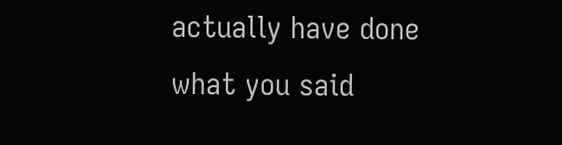actually have done what you said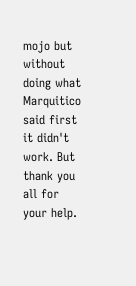mojo but without doing what Marquitico said first it didn't work. But thank you all for your help.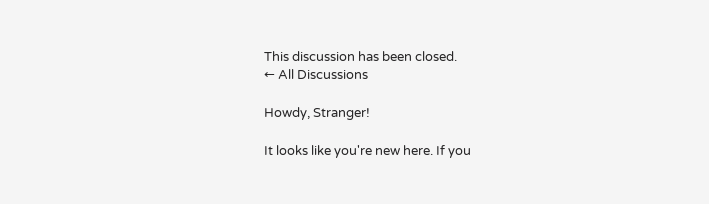This discussion has been closed.
← All Discussions

Howdy, Stranger!

It looks like you're new here. If you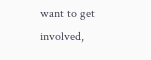want to get involved,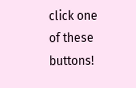click one of these buttons!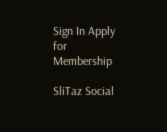Sign In Apply for Membership

SliTaz Social